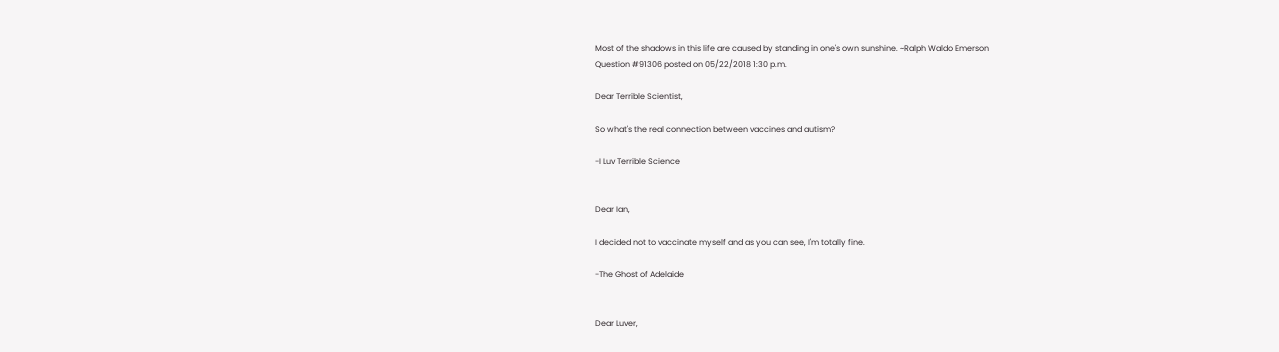Most of the shadows in this life are caused by standing in one's own sunshine. ~Ralph Waldo Emerson
Question #91306 posted on 05/22/2018 1:30 p.m.

Dear Terrible Scientist,

So what's the real connection between vaccines and autism?

-I Luv Terrible Science


Dear Ian,

I decided not to vaccinate myself and as you can see, I'm totally fine.

-The Ghost of Adelaide


Dear Luver,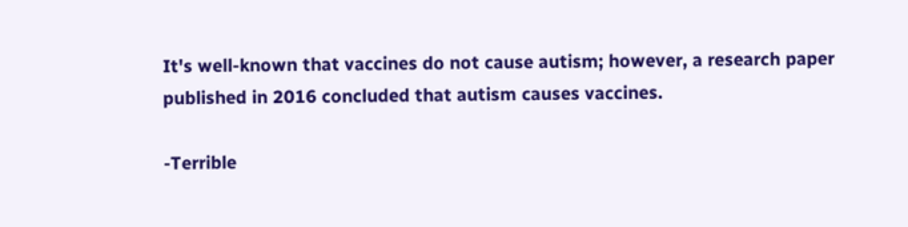It's well-known that vaccines do not cause autism; however, a research paper published in 2016 concluded that autism causes vaccines.

-Terrible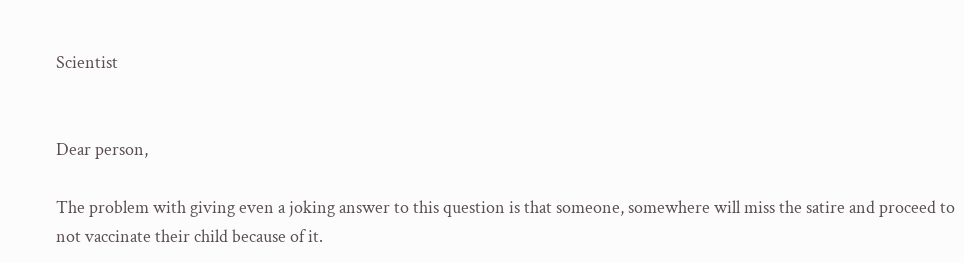Scientist


Dear person,

The problem with giving even a joking answer to this question is that someone, somewhere will miss the satire and proceed to not vaccinate their child because of it.